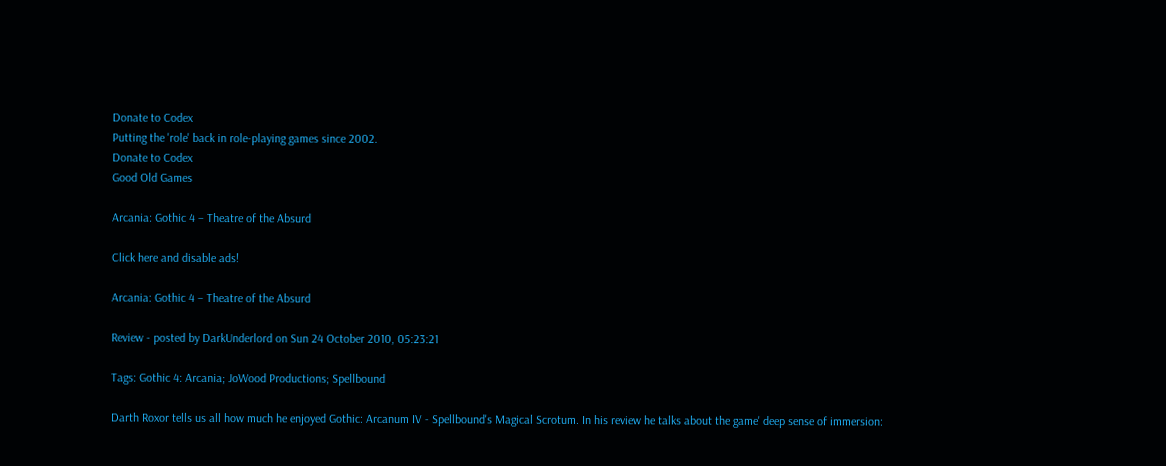Donate to Codex
Putting the 'role' back in role-playing games since 2002.
Donate to Codex
Good Old Games

Arcania: Gothic 4 – Theatre of the Absurd

Click here and disable ads!

Arcania: Gothic 4 – Theatre of the Absurd

Review - posted by DarkUnderlord on Sun 24 October 2010, 05:23:21

Tags: Gothic 4: Arcania; JoWood Productions; Spellbound

Darth Roxor tells us all how much he enjoyed Gothic: Arcanum IV - Spellbound's Magical Scrotum. In his review he talks about the game' deep sense of immersion: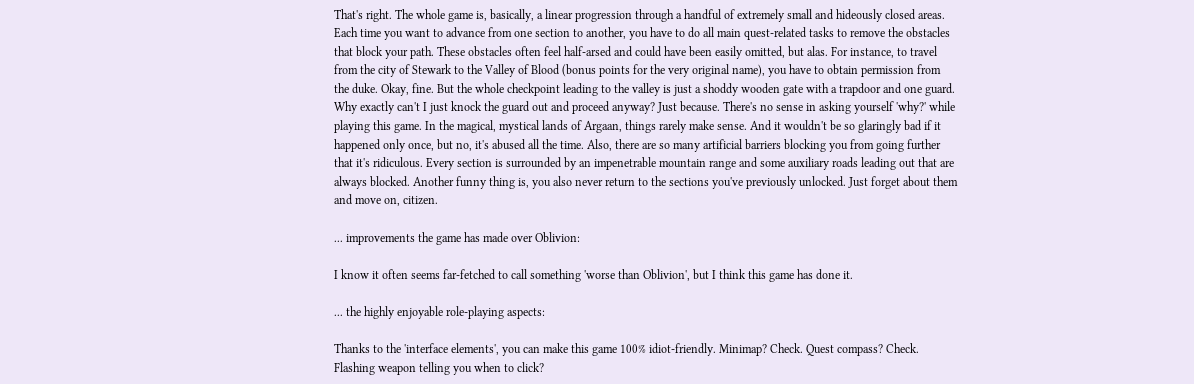That's right. The whole game is, basically, a linear progression through a handful of extremely small and hideously closed areas. Each time you want to advance from one section to another, you have to do all main quest-related tasks to remove the obstacles that block your path. These obstacles often feel half-arsed and could have been easily omitted, but alas. For instance, to travel from the city of Stewark to the Valley of Blood (bonus points for the very original name), you have to obtain permission from the duke. Okay, fine. But the whole checkpoint leading to the valley is just a shoddy wooden gate with a trapdoor and one guard. Why exactly can't I just knock the guard out and proceed anyway? Just because. There's no sense in asking yourself 'why?' while playing this game. In the magical, mystical lands of Argaan, things rarely make sense. And it wouldn't be so glaringly bad if it happened only once, but no, it's abused all the time. Also, there are so many artificial barriers blocking you from going further that it's ridiculous. Every section is surrounded by an impenetrable mountain range and some auxiliary roads leading out that are always blocked. Another funny thing is, you also never return to the sections you've previously unlocked. Just forget about them and move on, citizen.

... improvements the game has made over Oblivion:

I know it often seems far-fetched to call something 'worse than Oblivion', but I think this game has done it.

... the highly enjoyable role-playing aspects:

Thanks to the 'interface elements', you can make this game 100% idiot-friendly. Minimap? Check. Quest compass? Check. Flashing weapon telling you when to click?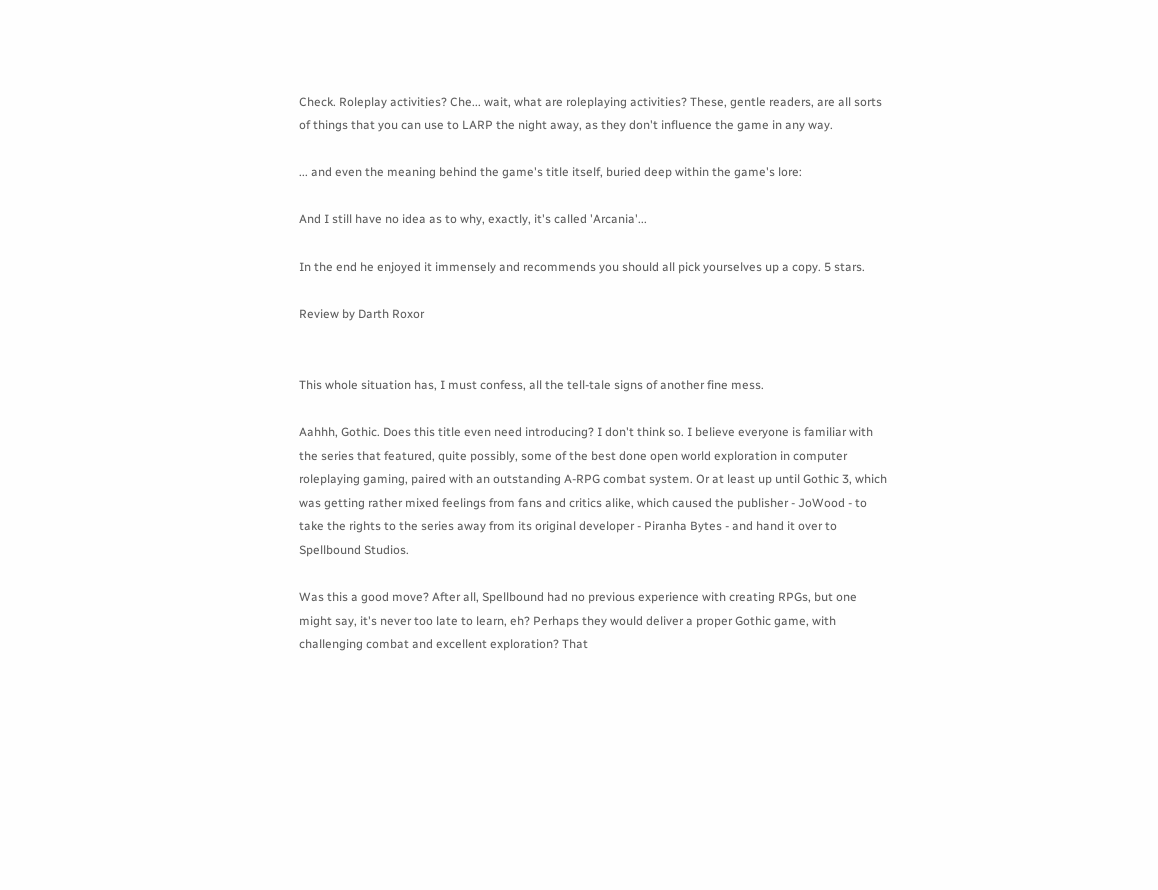Check. Roleplay activities? Che... wait, what are roleplaying activities? These, gentle readers, are all sorts of things that you can use to LARP the night away, as they don't influence the game in any way.

... and even the meaning behind the game's title itself, buried deep within the game's lore:

And I still have no idea as to why, exactly, it's called 'Arcania'...

In the end he enjoyed it immensely and recommends you should all pick yourselves up a copy. 5 stars.

Review by Darth Roxor


This whole situation has, I must confess, all the tell-tale signs of another fine mess.

Aahhh, Gothic. Does this title even need introducing? I don't think so. I believe everyone is familiar with the series that featured, quite possibly, some of the best done open world exploration in computer roleplaying gaming, paired with an outstanding A-RPG combat system. Or at least up until Gothic 3, which was getting rather mixed feelings from fans and critics alike, which caused the publisher - JoWood - to take the rights to the series away from its original developer - Piranha Bytes - and hand it over to Spellbound Studios.

Was this a good move? After all, Spellbound had no previous experience with creating RPGs, but one might say, it's never too late to learn, eh? Perhaps they would deliver a proper Gothic game, with challenging combat and excellent exploration? That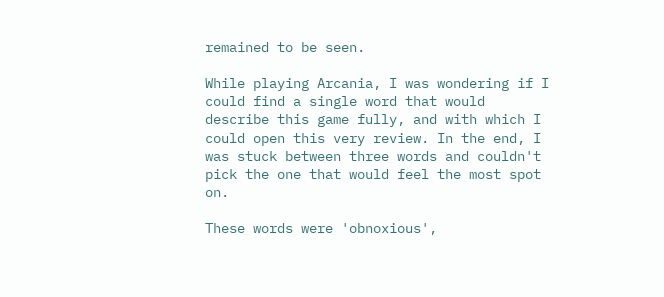remained to be seen.

While playing Arcania, I was wondering if I could find a single word that would describe this game fully, and with which I could open this very review. In the end, I was stuck between three words and couldn't pick the one that would feel the most spot on.

These words were 'obnoxious',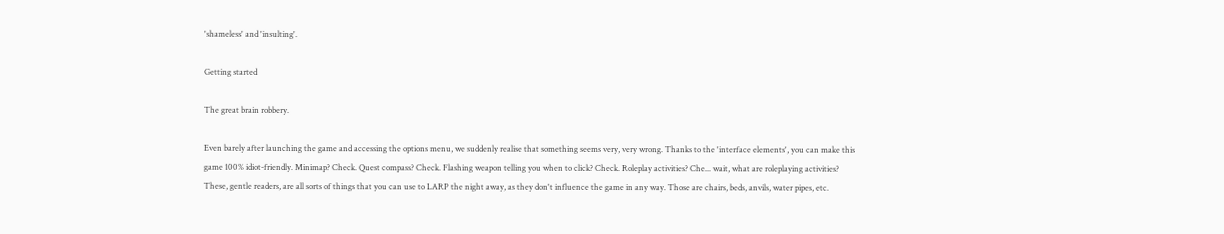'shameless' and 'insulting'.

Getting started

The great brain robbery.

Even barely after launching the game and accessing the options menu, we suddenly realise that something seems very, very wrong. Thanks to the 'interface elements', you can make this game 100% idiot-friendly. Minimap? Check. Quest compass? Check. Flashing weapon telling you when to click? Check. Roleplay activities? Che... wait, what are roleplaying activities? These, gentle readers, are all sorts of things that you can use to LARP the night away, as they don't influence the game in any way. Those are chairs, beds, anvils, water pipes, etc.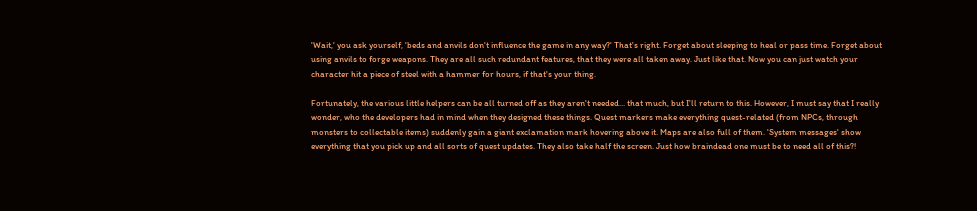'Wait,' you ask yourself, 'beds and anvils don't influence the game in any way?' That's right. Forget about sleeping to heal or pass time. Forget about using anvils to forge weapons. They are all such redundant features, that they were all taken away. Just like that. Now you can just watch your character hit a piece of steel with a hammer for hours, if that's your thing.

Fortunately, the various little helpers can be all turned off as they aren't needed... that much, but I'll return to this. However, I must say that I really wonder, who the developers had in mind when they designed these things. Quest markers make everything quest-related (from NPCs, through monsters to collectable items) suddenly gain a giant exclamation mark hovering above it. Maps are also full of them. 'System messages' show everything that you pick up and all sorts of quest updates. They also take half the screen. Just how braindead one must be to need all of this?!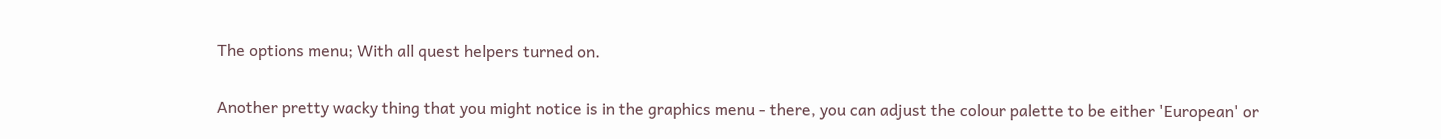The options menu; With all quest helpers turned on.

Another pretty wacky thing that you might notice is in the graphics menu - there, you can adjust the colour palette to be either 'European' or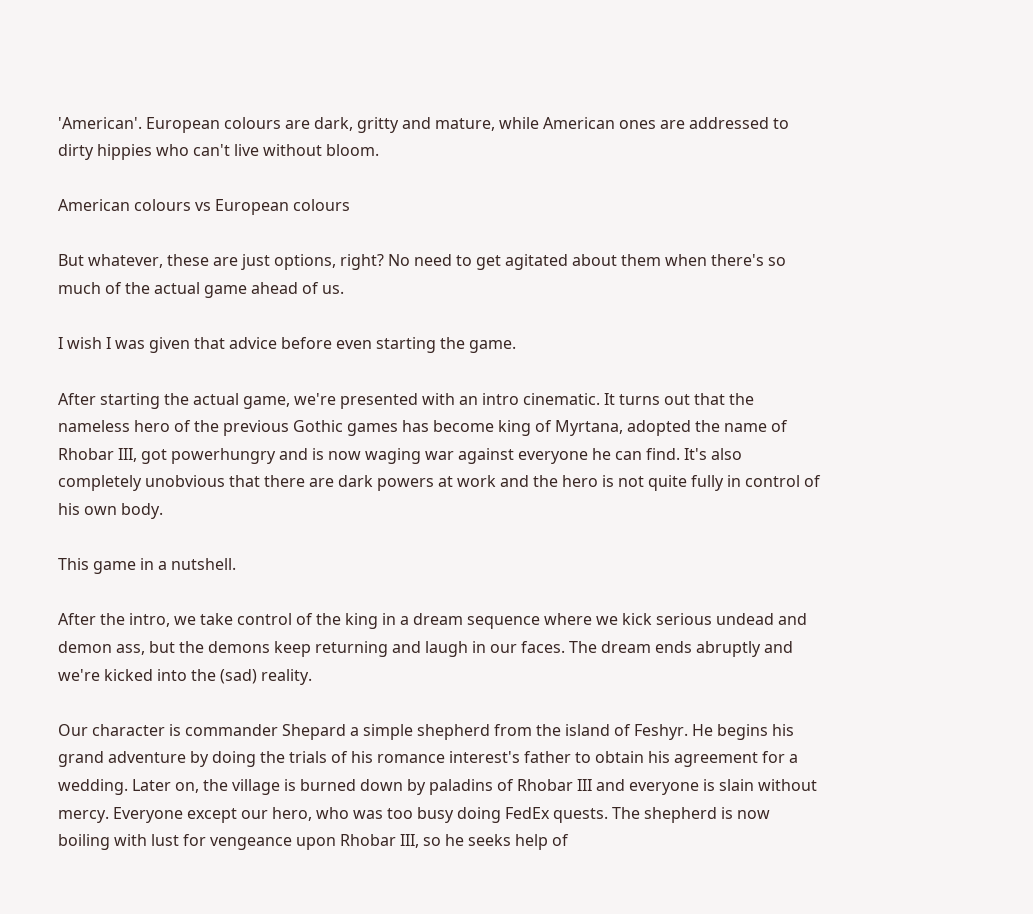'American'. European colours are dark, gritty and mature, while American ones are addressed to dirty hippies who can't live without bloom.

American colours vs European colours

But whatever, these are just options, right? No need to get agitated about them when there's so much of the actual game ahead of us.

I wish I was given that advice before even starting the game.

After starting the actual game, we're presented with an intro cinematic. It turns out that the nameless hero of the previous Gothic games has become king of Myrtana, adopted the name of Rhobar III, got powerhungry and is now waging war against everyone he can find. It's also completely unobvious that there are dark powers at work and the hero is not quite fully in control of his own body.

This game in a nutshell.

After the intro, we take control of the king in a dream sequence where we kick serious undead and demon ass, but the demons keep returning and laugh in our faces. The dream ends abruptly and we're kicked into the (sad) reality.

Our character is commander Shepard a simple shepherd from the island of Feshyr. He begins his grand adventure by doing the trials of his romance interest's father to obtain his agreement for a wedding. Later on, the village is burned down by paladins of Rhobar III and everyone is slain without mercy. Everyone except our hero, who was too busy doing FedEx quests. The shepherd is now boiling with lust for vengeance upon Rhobar III, so he seeks help of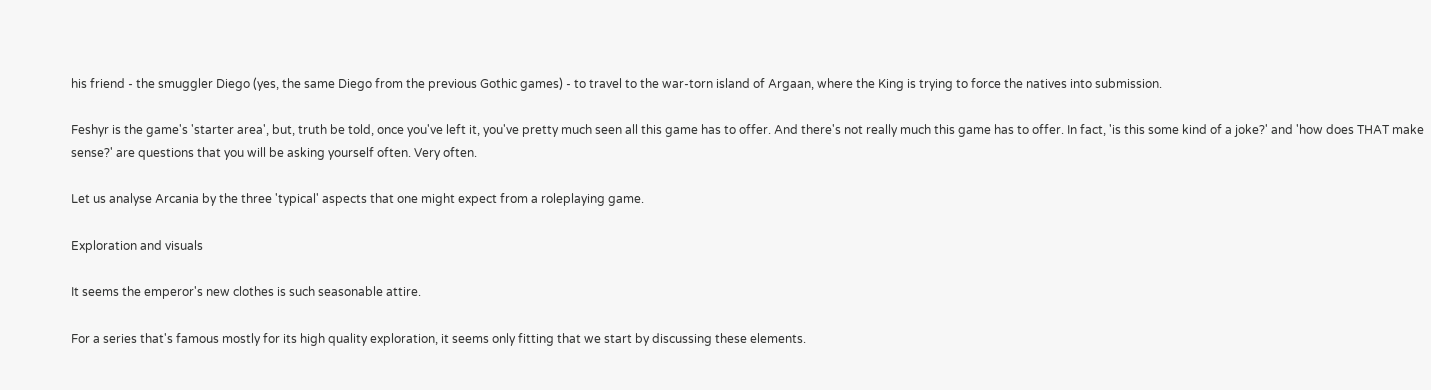his friend - the smuggler Diego (yes, the same Diego from the previous Gothic games) - to travel to the war-torn island of Argaan, where the King is trying to force the natives into submission.

Feshyr is the game's 'starter area', but, truth be told, once you've left it, you've pretty much seen all this game has to offer. And there's not really much this game has to offer. In fact, 'is this some kind of a joke?' and 'how does THAT make sense?' are questions that you will be asking yourself often. Very often.

Let us analyse Arcania by the three 'typical' aspects that one might expect from a roleplaying game.

Exploration and visuals

It seems the emperor's new clothes is such seasonable attire.

For a series that's famous mostly for its high quality exploration, it seems only fitting that we start by discussing these elements.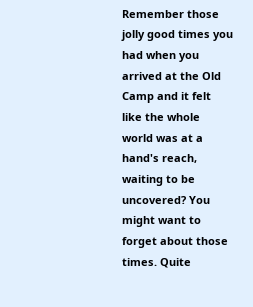Remember those jolly good times you had when you arrived at the Old Camp and it felt like the whole world was at a hand's reach, waiting to be uncovered? You might want to forget about those times. Quite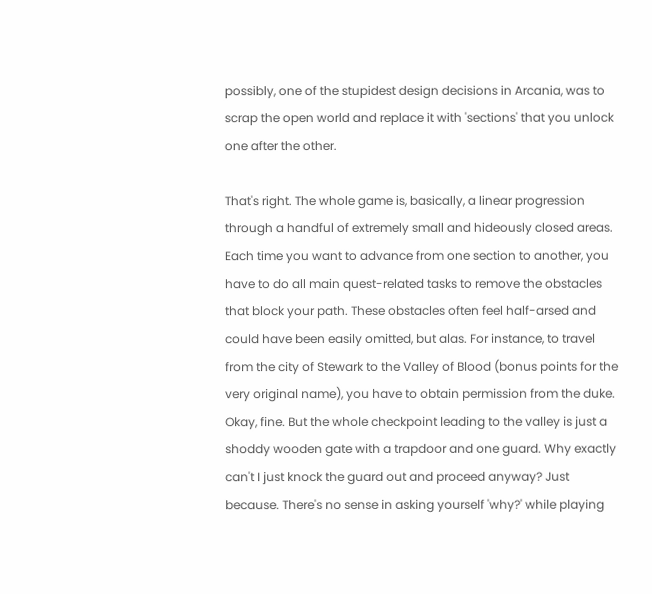possibly, one of the stupidest design decisions in Arcania, was to scrap the open world and replace it with 'sections' that you unlock one after the other.

That's right. The whole game is, basically, a linear progression through a handful of extremely small and hideously closed areas. Each time you want to advance from one section to another, you have to do all main quest-related tasks to remove the obstacles that block your path. These obstacles often feel half-arsed and could have been easily omitted, but alas. For instance, to travel from the city of Stewark to the Valley of Blood (bonus points for the very original name), you have to obtain permission from the duke. Okay, fine. But the whole checkpoint leading to the valley is just a shoddy wooden gate with a trapdoor and one guard. Why exactly can't I just knock the guard out and proceed anyway? Just because. There's no sense in asking yourself 'why?' while playing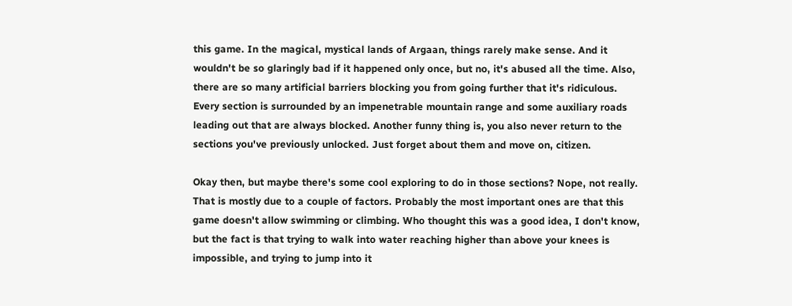this game. In the magical, mystical lands of Argaan, things rarely make sense. And it wouldn't be so glaringly bad if it happened only once, but no, it's abused all the time. Also, there are so many artificial barriers blocking you from going further that it's ridiculous. Every section is surrounded by an impenetrable mountain range and some auxiliary roads leading out that are always blocked. Another funny thing is, you also never return to the sections you've previously unlocked. Just forget about them and move on, citizen.

Okay then, but maybe there's some cool exploring to do in those sections? Nope, not really. That is mostly due to a couple of factors. Probably the most important ones are that this game doesn't allow swimming or climbing. Who thought this was a good idea, I don't know, but the fact is that trying to walk into water reaching higher than above your knees is impossible, and trying to jump into it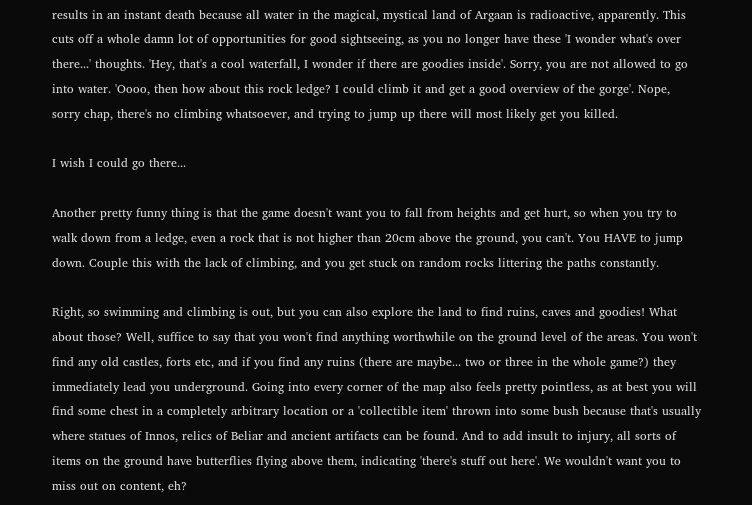results in an instant death because all water in the magical, mystical land of Argaan is radioactive, apparently. This cuts off a whole damn lot of opportunities for good sightseeing, as you no longer have these 'I wonder what's over there...' thoughts. 'Hey, that's a cool waterfall, I wonder if there are goodies inside'. Sorry, you are not allowed to go into water. 'Oooo, then how about this rock ledge? I could climb it and get a good overview of the gorge'. Nope, sorry chap, there's no climbing whatsoever, and trying to jump up there will most likely get you killed.

I wish I could go there...

Another pretty funny thing is that the game doesn't want you to fall from heights and get hurt, so when you try to walk down from a ledge, even a rock that is not higher than 20cm above the ground, you can't. You HAVE to jump down. Couple this with the lack of climbing, and you get stuck on random rocks littering the paths constantly.

Right, so swimming and climbing is out, but you can also explore the land to find ruins, caves and goodies! What about those? Well, suffice to say that you won't find anything worthwhile on the ground level of the areas. You won't find any old castles, forts etc, and if you find any ruins (there are maybe... two or three in the whole game?) they immediately lead you underground. Going into every corner of the map also feels pretty pointless, as at best you will find some chest in a completely arbitrary location or a 'collectible item' thrown into some bush because that's usually where statues of Innos, relics of Beliar and ancient artifacts can be found. And to add insult to injury, all sorts of items on the ground have butterflies flying above them, indicating 'there's stuff out here'. We wouldn't want you to miss out on content, eh?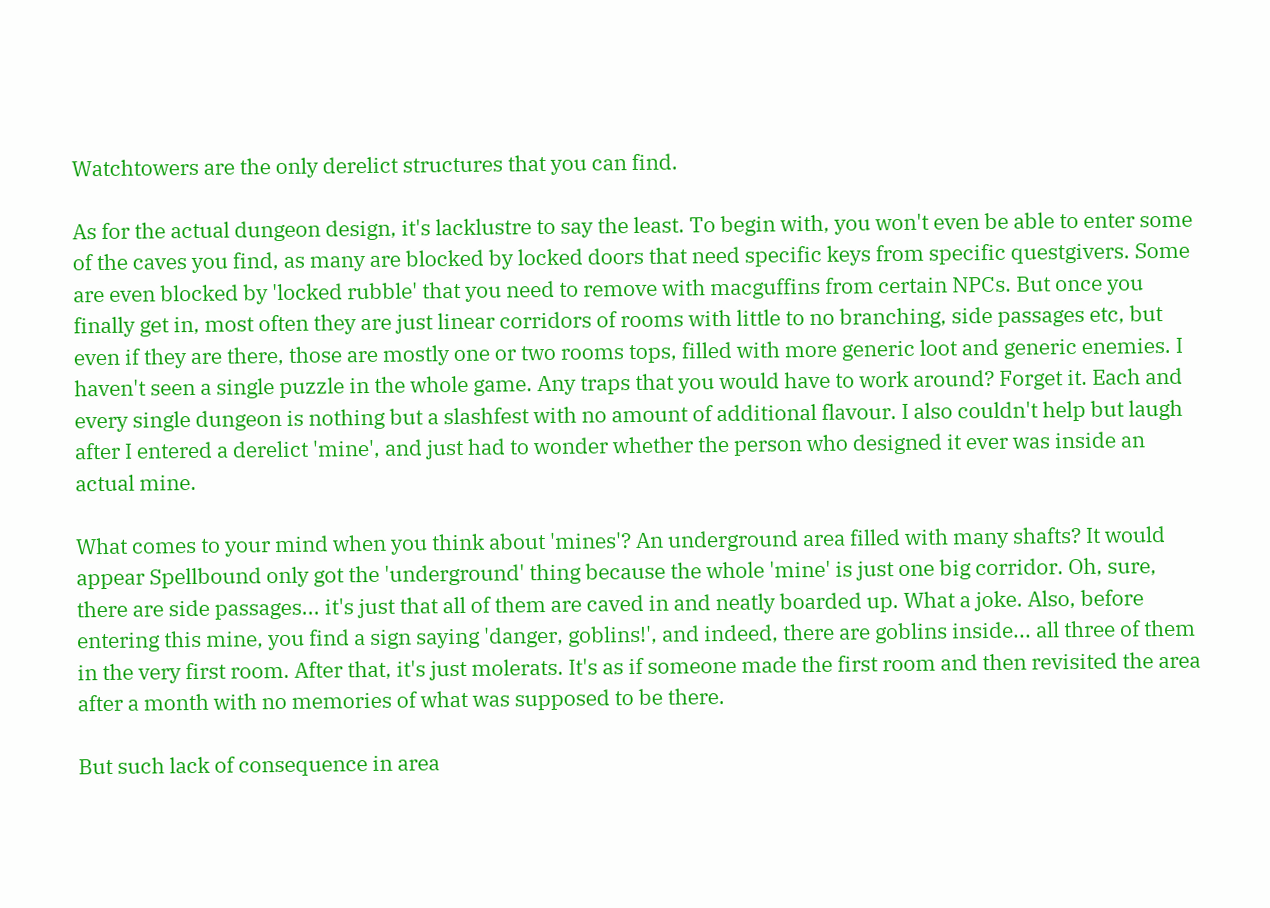Watchtowers are the only derelict structures that you can find.

As for the actual dungeon design, it's lacklustre to say the least. To begin with, you won't even be able to enter some of the caves you find, as many are blocked by locked doors that need specific keys from specific questgivers. Some are even blocked by 'locked rubble' that you need to remove with macguffins from certain NPCs. But once you finally get in, most often they are just linear corridors of rooms with little to no branching, side passages etc, but even if they are there, those are mostly one or two rooms tops, filled with more generic loot and generic enemies. I haven't seen a single puzzle in the whole game. Any traps that you would have to work around? Forget it. Each and every single dungeon is nothing but a slashfest with no amount of additional flavour. I also couldn't help but laugh after I entered a derelict 'mine', and just had to wonder whether the person who designed it ever was inside an actual mine.

What comes to your mind when you think about 'mines'? An underground area filled with many shafts? It would appear Spellbound only got the 'underground' thing because the whole 'mine' is just one big corridor. Oh, sure, there are side passages... it's just that all of them are caved in and neatly boarded up. What a joke. Also, before entering this mine, you find a sign saying 'danger, goblins!', and indeed, there are goblins inside... all three of them in the very first room. After that, it's just molerats. It's as if someone made the first room and then revisited the area after a month with no memories of what was supposed to be there.

But such lack of consequence in area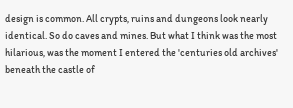design is common. All crypts, ruins and dungeons look nearly identical. So do caves and mines. But what I think was the most hilarious, was the moment I entered the 'centuries old archives' beneath the castle of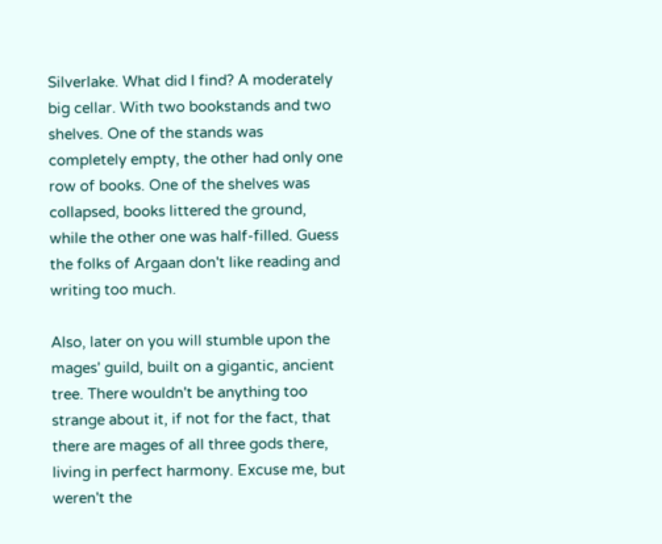Silverlake. What did I find? A moderately big cellar. With two bookstands and two shelves. One of the stands was completely empty, the other had only one row of books. One of the shelves was collapsed, books littered the ground, while the other one was half-filled. Guess the folks of Argaan don't like reading and writing too much.

Also, later on you will stumble upon the mages' guild, built on a gigantic, ancient tree. There wouldn't be anything too strange about it, if not for the fact, that there are mages of all three gods there, living in perfect harmony. Excuse me, but weren't the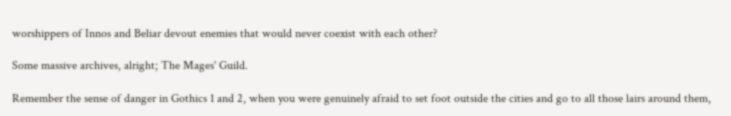worshippers of Innos and Beliar devout enemies that would never coexist with each other?

Some massive archives, alright; The Mages' Guild.

Remember the sense of danger in Gothics 1 and 2, when you were genuinely afraid to set foot outside the cities and go to all those lairs around them,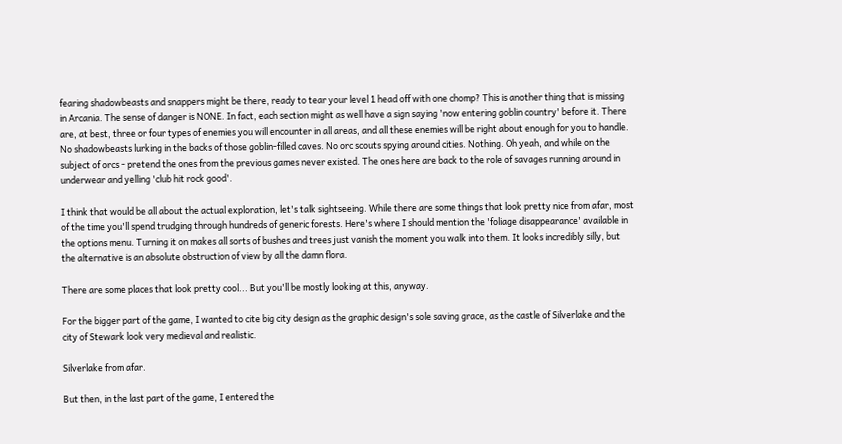fearing shadowbeasts and snappers might be there, ready to tear your level 1 head off with one chomp? This is another thing that is missing in Arcania. The sense of danger is NONE. In fact, each section might as well have a sign saying 'now entering goblin country' before it. There are, at best, three or four types of enemies you will encounter in all areas, and all these enemies will be right about enough for you to handle. No shadowbeasts lurking in the backs of those goblin-filled caves. No orc scouts spying around cities. Nothing. Oh yeah, and while on the subject of orcs - pretend the ones from the previous games never existed. The ones here are back to the role of savages running around in underwear and yelling 'club hit rock good'.

I think that would be all about the actual exploration, let's talk sightseeing. While there are some things that look pretty nice from afar, most of the time you'll spend trudging through hundreds of generic forests. Here's where I should mention the 'foliage disappearance' available in the options menu. Turning it on makes all sorts of bushes and trees just vanish the moment you walk into them. It looks incredibly silly, but the alternative is an absolute obstruction of view by all the damn flora.

There are some places that look pretty cool... But you'll be mostly looking at this, anyway.

For the bigger part of the game, I wanted to cite big city design as the graphic design's sole saving grace, as the castle of Silverlake and the city of Stewark look very medieval and realistic.

Silverlake from afar.

But then, in the last part of the game, I entered the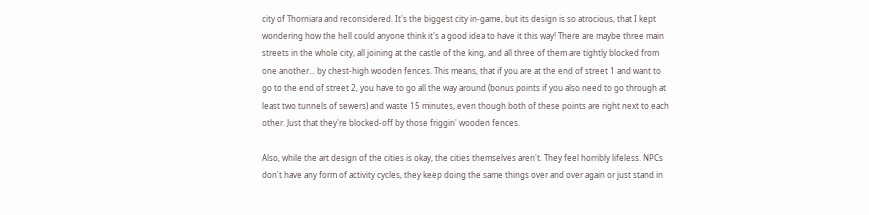city of Thorniara and reconsidered. It's the biggest city in-game, but its design is so atrocious, that I kept wondering how the hell could anyone think it's a good idea to have it this way! There are maybe three main streets in the whole city, all joining at the castle of the king, and all three of them are tightly blocked from one another... by chest-high wooden fences. This means, that if you are at the end of street 1 and want to go to the end of street 2, you have to go all the way around (bonus points if you also need to go through at least two tunnels of sewers) and waste 15 minutes, even though both of these points are right next to each other. Just that they're blocked-off by those friggin' wooden fences.

Also, while the art design of the cities is okay, the cities themselves aren't. They feel horribly lifeless. NPCs don't have any form of activity cycles, they keep doing the same things over and over again or just stand in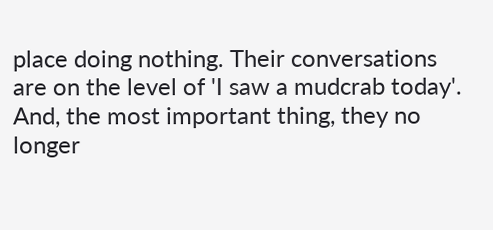place doing nothing. Their conversations are on the level of 'I saw a mudcrab today'. And, the most important thing, they no longer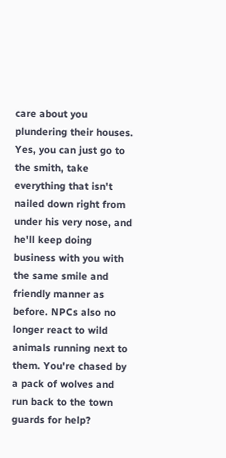care about you plundering their houses. Yes, you can just go to the smith, take everything that isn't nailed down right from under his very nose, and he'll keep doing business with you with the same smile and friendly manner as before. NPCs also no longer react to wild animals running next to them. You're chased by a pack of wolves and run back to the town guards for help?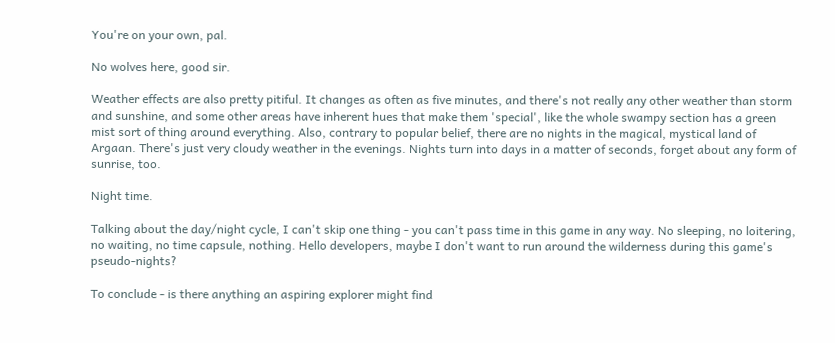You're on your own, pal.

No wolves here, good sir.

Weather effects are also pretty pitiful. It changes as often as five minutes, and there's not really any other weather than storm and sunshine, and some other areas have inherent hues that make them 'special', like the whole swampy section has a green mist sort of thing around everything. Also, contrary to popular belief, there are no nights in the magical, mystical land of Argaan. There's just very cloudy weather in the evenings. Nights turn into days in a matter of seconds, forget about any form of sunrise, too.

Night time.

Talking about the day/night cycle, I can't skip one thing - you can't pass time in this game in any way. No sleeping, no loitering, no waiting, no time capsule, nothing. Hello developers, maybe I don't want to run around the wilderness during this game's pseudo-nights?

To conclude - is there anything an aspiring explorer might find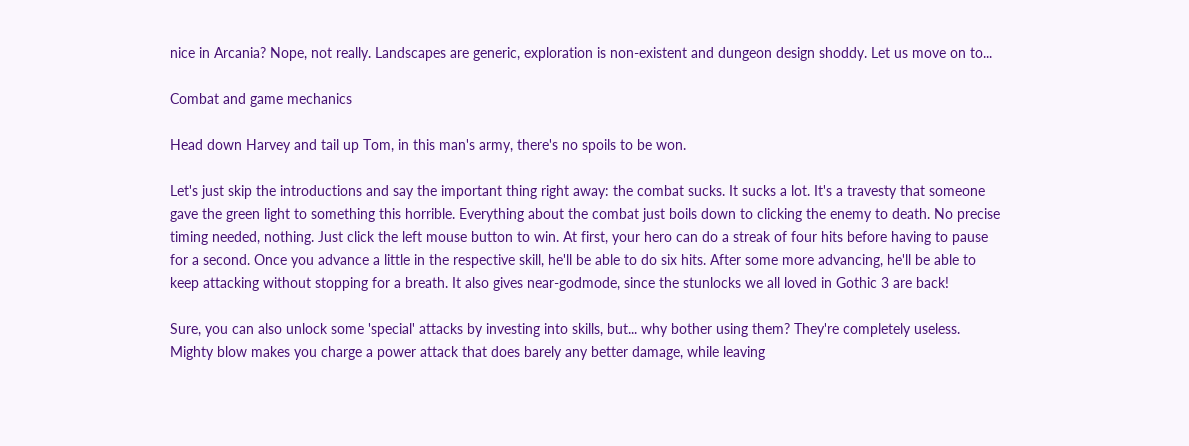nice in Arcania? Nope, not really. Landscapes are generic, exploration is non-existent and dungeon design shoddy. Let us move on to...

Combat and game mechanics

Head down Harvey and tail up Tom, in this man's army, there's no spoils to be won.

Let's just skip the introductions and say the important thing right away: the combat sucks. It sucks a lot. It's a travesty that someone gave the green light to something this horrible. Everything about the combat just boils down to clicking the enemy to death. No precise timing needed, nothing. Just click the left mouse button to win. At first, your hero can do a streak of four hits before having to pause for a second. Once you advance a little in the respective skill, he'll be able to do six hits. After some more advancing, he'll be able to keep attacking without stopping for a breath. It also gives near-godmode, since the stunlocks we all loved in Gothic 3 are back!

Sure, you can also unlock some 'special' attacks by investing into skills, but... why bother using them? They're completely useless. Mighty blow makes you charge a power attack that does barely any better damage, while leaving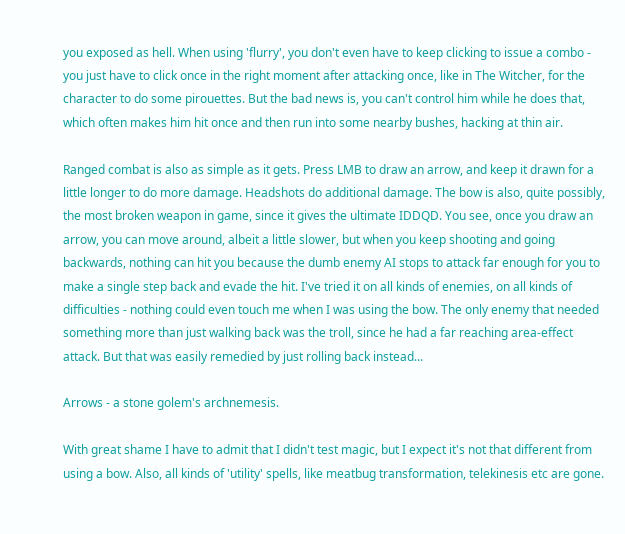you exposed as hell. When using 'flurry', you don't even have to keep clicking to issue a combo - you just have to click once in the right moment after attacking once, like in The Witcher, for the character to do some pirouettes. But the bad news is, you can't control him while he does that, which often makes him hit once and then run into some nearby bushes, hacking at thin air.

Ranged combat is also as simple as it gets. Press LMB to draw an arrow, and keep it drawn for a little longer to do more damage. Headshots do additional damage. The bow is also, quite possibly, the most broken weapon in game, since it gives the ultimate IDDQD. You see, once you draw an arrow, you can move around, albeit a little slower, but when you keep shooting and going backwards, nothing can hit you because the dumb enemy AI stops to attack far enough for you to make a single step back and evade the hit. I've tried it on all kinds of enemies, on all kinds of difficulties - nothing could even touch me when I was using the bow. The only enemy that needed something more than just walking back was the troll, since he had a far reaching area-effect attack. But that was easily remedied by just rolling back instead...

Arrows - a stone golem's archnemesis.

With great shame I have to admit that I didn't test magic, but I expect it's not that different from using a bow. Also, all kinds of 'utility' spells, like meatbug transformation, telekinesis etc are gone.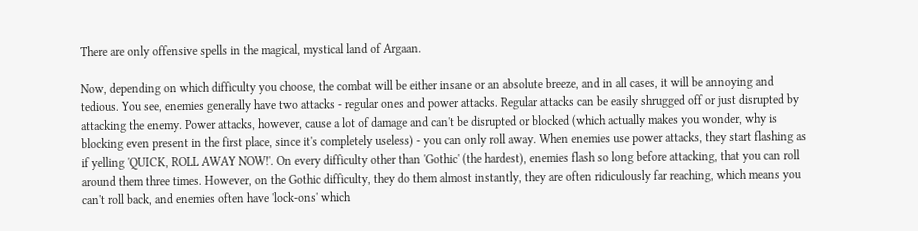There are only offensive spells in the magical, mystical land of Argaan.

Now, depending on which difficulty you choose, the combat will be either insane or an absolute breeze, and in all cases, it will be annoying and tedious. You see, enemies generally have two attacks - regular ones and power attacks. Regular attacks can be easily shrugged off or just disrupted by attacking the enemy. Power attacks, however, cause a lot of damage and can't be disrupted or blocked (which actually makes you wonder, why is blocking even present in the first place, since it's completely useless) - you can only roll away. When enemies use power attacks, they start flashing as if yelling 'QUICK, ROLL AWAY NOW!'. On every difficulty other than 'Gothic' (the hardest), enemies flash so long before attacking, that you can roll around them three times. However, on the Gothic difficulty, they do them almost instantly, they are often ridiculously far reaching, which means you can't roll back, and enemies often have 'lock-ons' which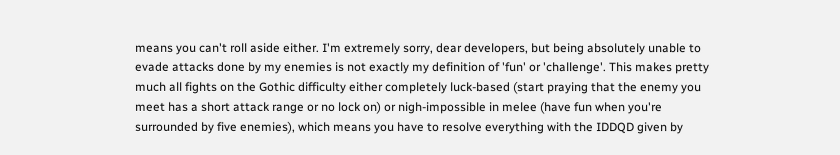means you can't roll aside either. I'm extremely sorry, dear developers, but being absolutely unable to evade attacks done by my enemies is not exactly my definition of 'fun' or 'challenge'. This makes pretty much all fights on the Gothic difficulty either completely luck-based (start praying that the enemy you meet has a short attack range or no lock on) or nigh-impossible in melee (have fun when you're surrounded by five enemies), which means you have to resolve everything with the IDDQD given by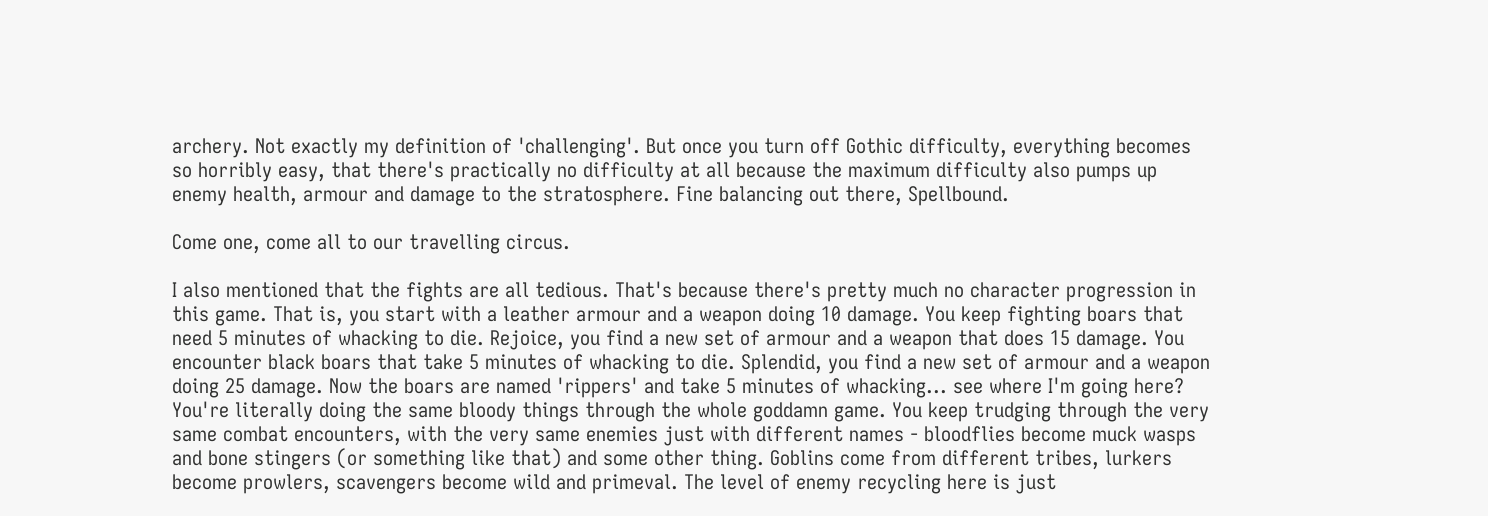archery. Not exactly my definition of 'challenging'. But once you turn off Gothic difficulty, everything becomes so horribly easy, that there's practically no difficulty at all because the maximum difficulty also pumps up enemy health, armour and damage to the stratosphere. Fine balancing out there, Spellbound.

Come one, come all to our travelling circus.

I also mentioned that the fights are all tedious. That's because there's pretty much no character progression in this game. That is, you start with a leather armour and a weapon doing 10 damage. You keep fighting boars that need 5 minutes of whacking to die. Rejoice, you find a new set of armour and a weapon that does 15 damage. You encounter black boars that take 5 minutes of whacking to die. Splendid, you find a new set of armour and a weapon doing 25 damage. Now the boars are named 'rippers' and take 5 minutes of whacking... see where I'm going here? You're literally doing the same bloody things through the whole goddamn game. You keep trudging through the very same combat encounters, with the very same enemies just with different names - bloodflies become muck wasps and bone stingers (or something like that) and some other thing. Goblins come from different tribes, lurkers become prowlers, scavengers become wild and primeval. The level of enemy recycling here is just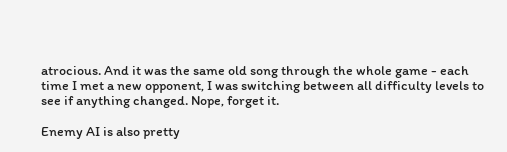atrocious. And it was the same old song through the whole game - each time I met a new opponent, I was switching between all difficulty levels to see if anything changed. Nope, forget it.

Enemy AI is also pretty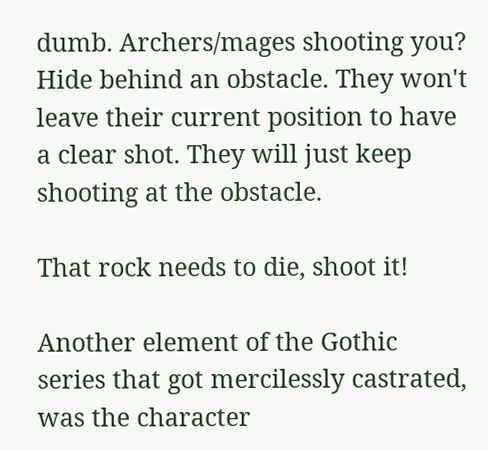dumb. Archers/mages shooting you? Hide behind an obstacle. They won't leave their current position to have a clear shot. They will just keep shooting at the obstacle.

That rock needs to die, shoot it!

Another element of the Gothic series that got mercilessly castrated, was the character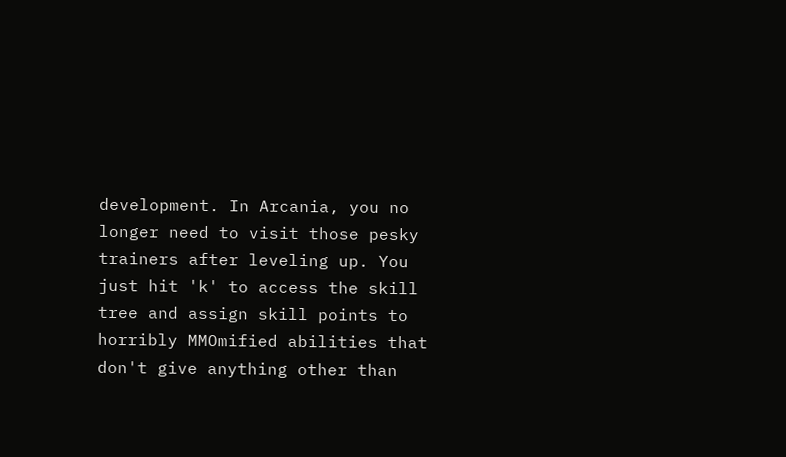development. In Arcania, you no longer need to visit those pesky trainers after leveling up. You just hit 'k' to access the skill tree and assign skill points to horribly MMOmified abilities that don't give anything other than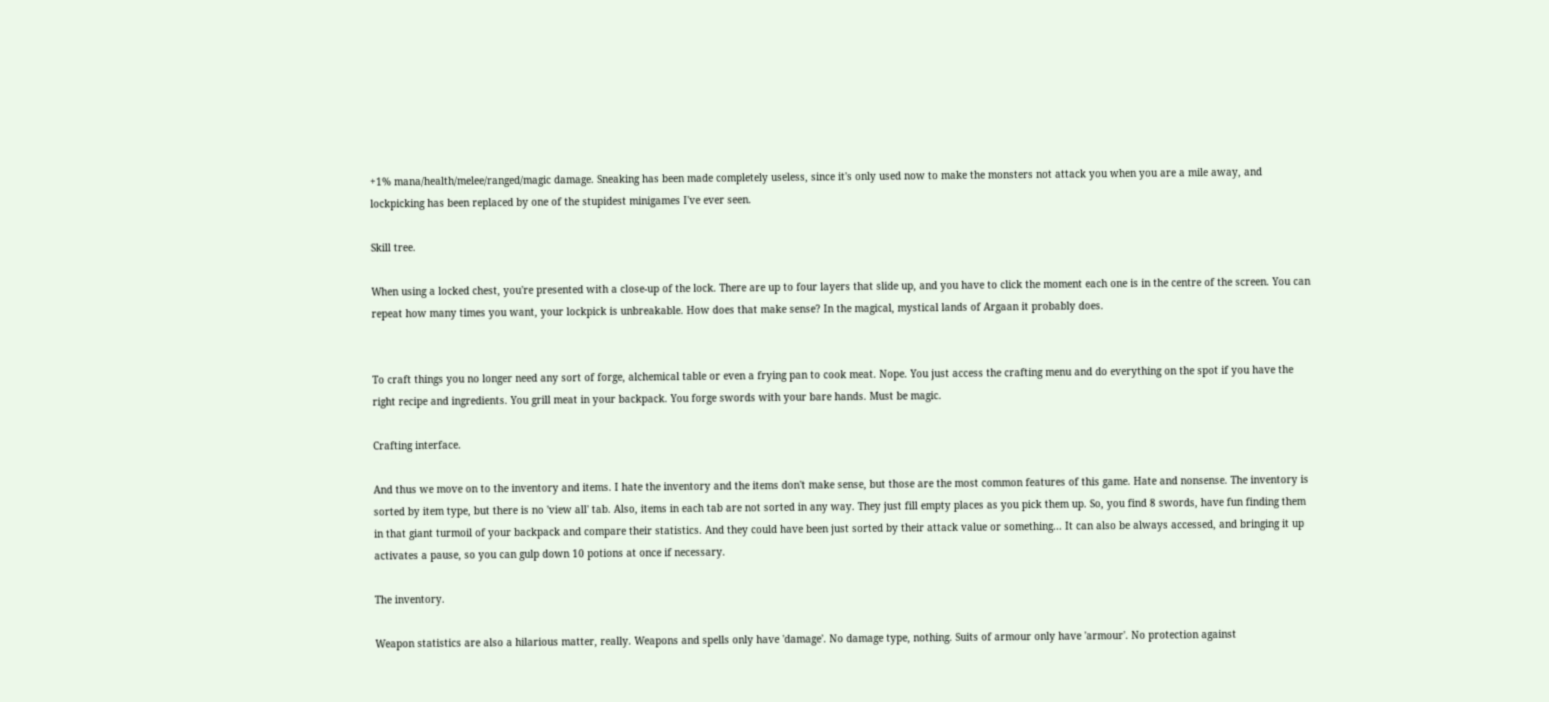+1% mana/health/melee/ranged/magic damage. Sneaking has been made completely useless, since it's only used now to make the monsters not attack you when you are a mile away, and lockpicking has been replaced by one of the stupidest minigames I've ever seen.

Skill tree.

When using a locked chest, you're presented with a close-up of the lock. There are up to four layers that slide up, and you have to click the moment each one is in the centre of the screen. You can repeat how many times you want, your lockpick is unbreakable. How does that make sense? In the magical, mystical lands of Argaan it probably does.


To craft things you no longer need any sort of forge, alchemical table or even a frying pan to cook meat. Nope. You just access the crafting menu and do everything on the spot if you have the right recipe and ingredients. You grill meat in your backpack. You forge swords with your bare hands. Must be magic.

Crafting interface.

And thus we move on to the inventory and items. I hate the inventory and the items don't make sense, but those are the most common features of this game. Hate and nonsense. The inventory is sorted by item type, but there is no 'view all' tab. Also, items in each tab are not sorted in any way. They just fill empty places as you pick them up. So, you find 8 swords, have fun finding them in that giant turmoil of your backpack and compare their statistics. And they could have been just sorted by their attack value or something... It can also be always accessed, and bringing it up activates a pause, so you can gulp down 10 potions at once if necessary.

The inventory.

Weapon statistics are also a hilarious matter, really. Weapons and spells only have 'damage'. No damage type, nothing. Suits of armour only have 'armour'. No protection against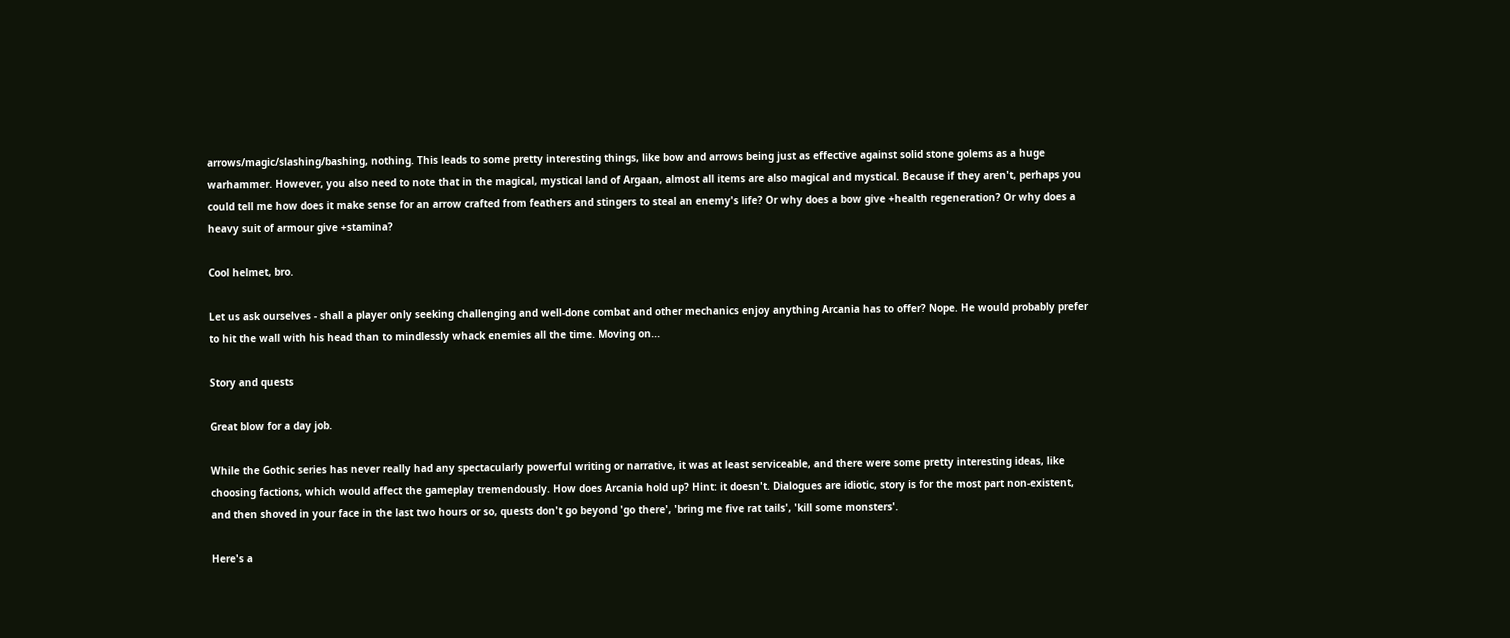arrows/magic/slashing/bashing, nothing. This leads to some pretty interesting things, like bow and arrows being just as effective against solid stone golems as a huge warhammer. However, you also need to note that in the magical, mystical land of Argaan, almost all items are also magical and mystical. Because if they aren't, perhaps you could tell me how does it make sense for an arrow crafted from feathers and stingers to steal an enemy's life? Or why does a bow give +health regeneration? Or why does a heavy suit of armour give +stamina?

Cool helmet, bro.

Let us ask ourselves - shall a player only seeking challenging and well-done combat and other mechanics enjoy anything Arcania has to offer? Nope. He would probably prefer to hit the wall with his head than to mindlessly whack enemies all the time. Moving on...

Story and quests

Great blow for a day job.

While the Gothic series has never really had any spectacularly powerful writing or narrative, it was at least serviceable, and there were some pretty interesting ideas, like choosing factions, which would affect the gameplay tremendously. How does Arcania hold up? Hint: it doesn't. Dialogues are idiotic, story is for the most part non-existent, and then shoved in your face in the last two hours or so, quests don't go beyond 'go there', 'bring me five rat tails', 'kill some monsters'.

Here's a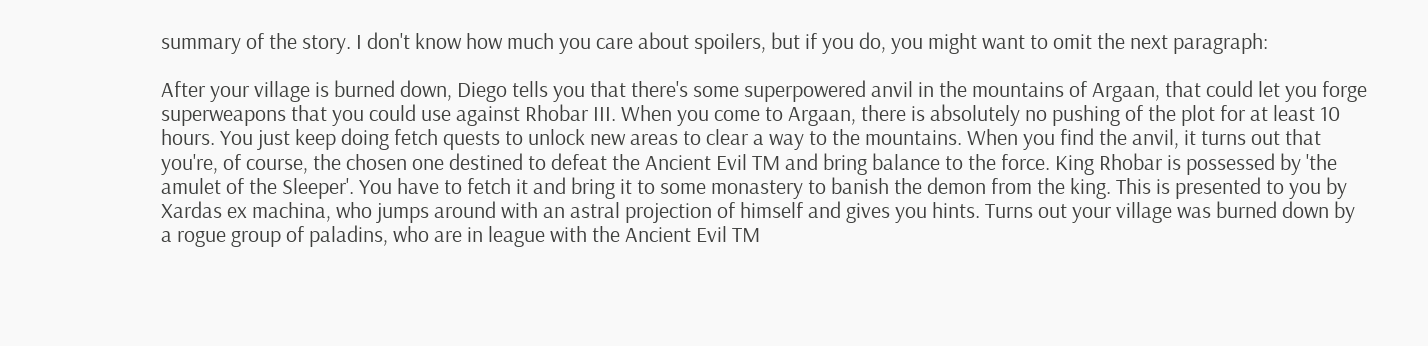summary of the story. I don't know how much you care about spoilers, but if you do, you might want to omit the next paragraph:

After your village is burned down, Diego tells you that there's some superpowered anvil in the mountains of Argaan, that could let you forge superweapons that you could use against Rhobar III. When you come to Argaan, there is absolutely no pushing of the plot for at least 10 hours. You just keep doing fetch quests to unlock new areas to clear a way to the mountains. When you find the anvil, it turns out that you're, of course, the chosen one destined to defeat the Ancient Evil TM and bring balance to the force. King Rhobar is possessed by 'the amulet of the Sleeper'. You have to fetch it and bring it to some monastery to banish the demon from the king. This is presented to you by Xardas ex machina, who jumps around with an astral projection of himself and gives you hints. Turns out your village was burned down by a rogue group of paladins, who are in league with the Ancient Evil TM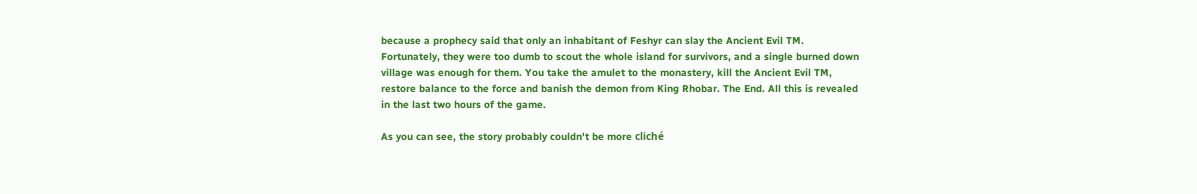because a prophecy said that only an inhabitant of Feshyr can slay the Ancient Evil TM. Fortunately, they were too dumb to scout the whole island for survivors, and a single burned down village was enough for them. You take the amulet to the monastery, kill the Ancient Evil TM, restore balance to the force and banish the demon from King Rhobar. The End. All this is revealed in the last two hours of the game.

As you can see, the story probably couldn't be more cliché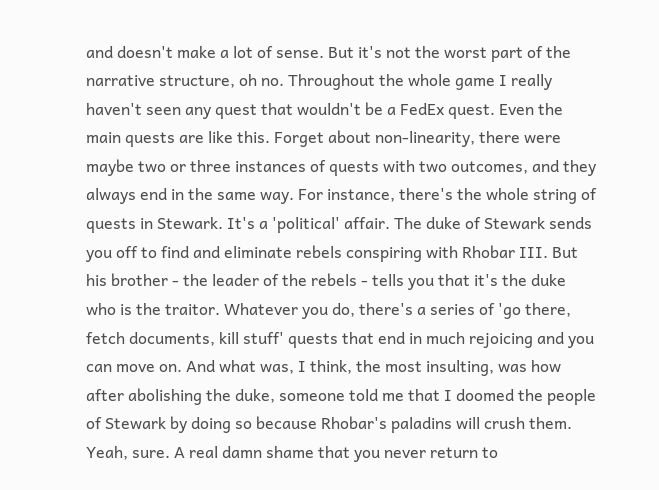and doesn't make a lot of sense. But it's not the worst part of the narrative structure, oh no. Throughout the whole game I really haven't seen any quest that wouldn't be a FedEx quest. Even the main quests are like this. Forget about non-linearity, there were maybe two or three instances of quests with two outcomes, and they always end in the same way. For instance, there's the whole string of quests in Stewark. It's a 'political' affair. The duke of Stewark sends you off to find and eliminate rebels conspiring with Rhobar III. But his brother - the leader of the rebels - tells you that it's the duke who is the traitor. Whatever you do, there's a series of 'go there, fetch documents, kill stuff' quests that end in much rejoicing and you can move on. And what was, I think, the most insulting, was how after abolishing the duke, someone told me that I doomed the people of Stewark by doing so because Rhobar's paladins will crush them. Yeah, sure. A real damn shame that you never return to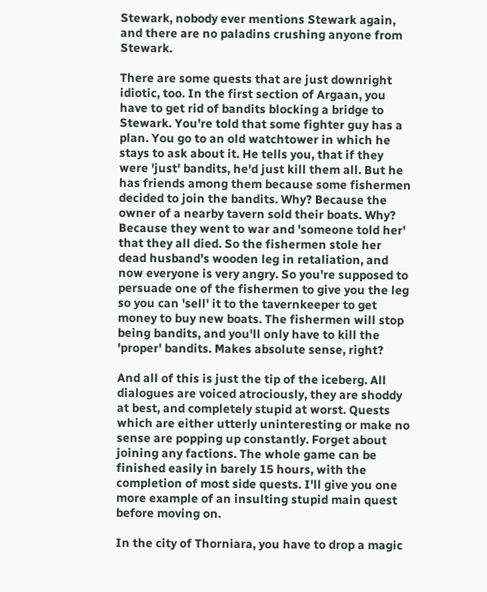Stewark, nobody ever mentions Stewark again, and there are no paladins crushing anyone from Stewark.

There are some quests that are just downright idiotic, too. In the first section of Argaan, you have to get rid of bandits blocking a bridge to Stewark. You're told that some fighter guy has a plan. You go to an old watchtower in which he stays to ask about it. He tells you, that if they were 'just' bandits, he'd just kill them all. But he has friends among them because some fishermen decided to join the bandits. Why? Because the owner of a nearby tavern sold their boats. Why? Because they went to war and 'someone told her' that they all died. So the fishermen stole her dead husband's wooden leg in retaliation, and now everyone is very angry. So you're supposed to persuade one of the fishermen to give you the leg so you can 'sell' it to the tavernkeeper to get money to buy new boats. The fishermen will stop being bandits, and you'll only have to kill the 'proper' bandits. Makes absolute sense, right?

And all of this is just the tip of the iceberg. All dialogues are voiced atrociously, they are shoddy at best, and completely stupid at worst. Quests which are either utterly uninteresting or make no sense are popping up constantly. Forget about joining any factions. The whole game can be finished easily in barely 15 hours, with the completion of most side quests. I'll give you one more example of an insulting stupid main quest before moving on.

In the city of Thorniara, you have to drop a magic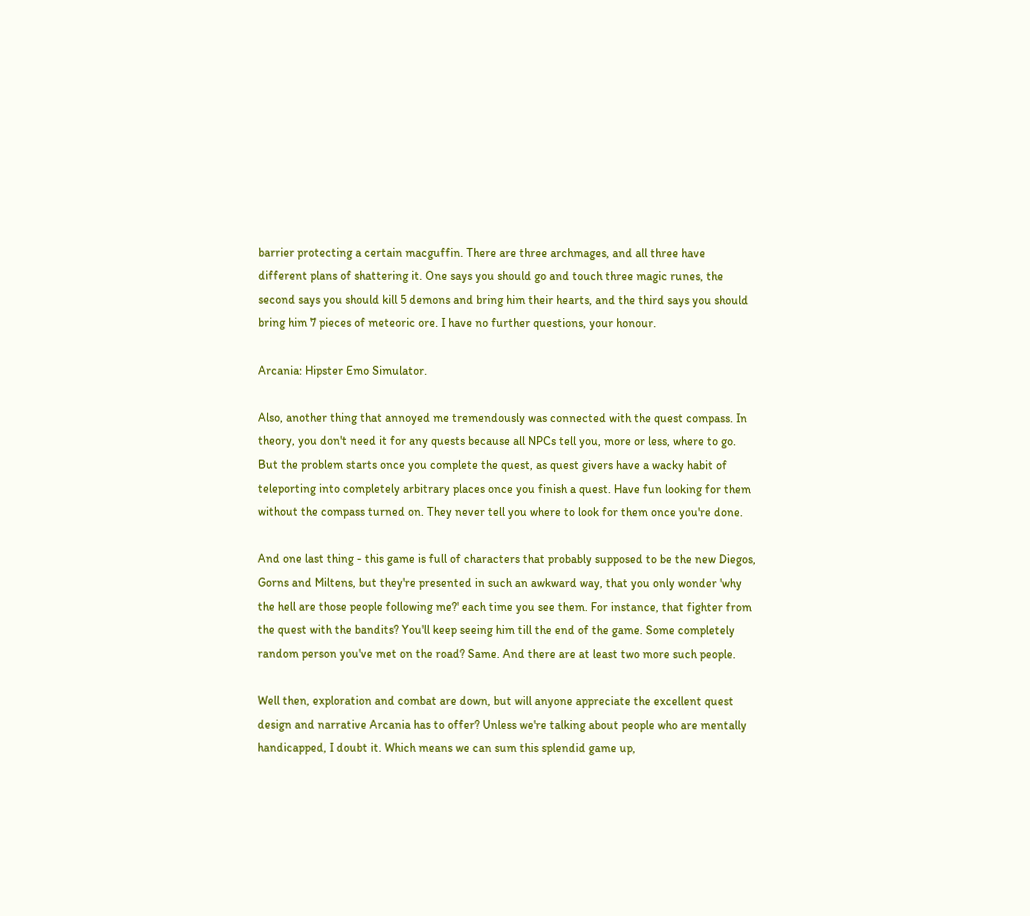barrier protecting a certain macguffin. There are three archmages, and all three have different plans of shattering it. One says you should go and touch three magic runes, the second says you should kill 5 demons and bring him their hearts, and the third says you should bring him 7 pieces of meteoric ore. I have no further questions, your honour.

Arcania: Hipster Emo Simulator.

Also, another thing that annoyed me tremendously was connected with the quest compass. In theory, you don't need it for any quests because all NPCs tell you, more or less, where to go. But the problem starts once you complete the quest, as quest givers have a wacky habit of teleporting into completely arbitrary places once you finish a quest. Have fun looking for them without the compass turned on. They never tell you where to look for them once you're done.

And one last thing - this game is full of characters that probably supposed to be the new Diegos, Gorns and Miltens, but they're presented in such an awkward way, that you only wonder 'why the hell are those people following me?' each time you see them. For instance, that fighter from the quest with the bandits? You'll keep seeing him till the end of the game. Some completely random person you've met on the road? Same. And there are at least two more such people.

Well then, exploration and combat are down, but will anyone appreciate the excellent quest design and narrative Arcania has to offer? Unless we're talking about people who are mentally handicapped, I doubt it. Which means we can sum this splendid game up,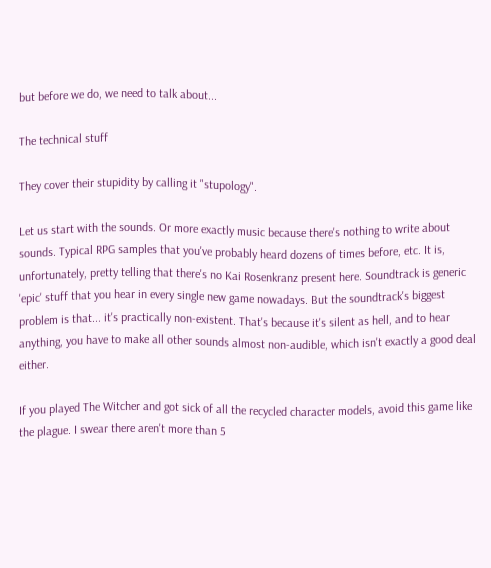but before we do, we need to talk about...

The technical stuff

They cover their stupidity by calling it "stupology".

Let us start with the sounds. Or more exactly music because there's nothing to write about sounds. Typical RPG samples that you've probably heard dozens of times before, etc. It is, unfortunately, pretty telling that there's no Kai Rosenkranz present here. Soundtrack is generic 'epic' stuff that you hear in every single new game nowadays. But the soundtrack's biggest problem is that... it's practically non-existent. That's because it's silent as hell, and to hear anything, you have to make all other sounds almost non-audible, which isn't exactly a good deal either.

If you played The Witcher and got sick of all the recycled character models, avoid this game like the plague. I swear there aren't more than 5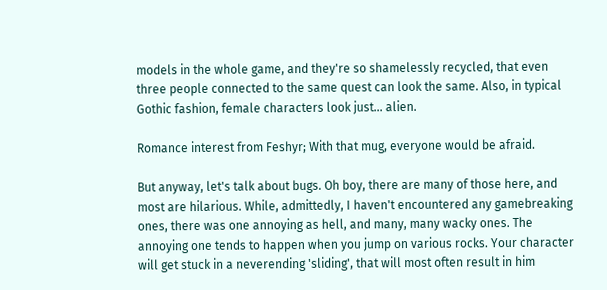models in the whole game, and they're so shamelessly recycled, that even three people connected to the same quest can look the same. Also, in typical Gothic fashion, female characters look just... alien.

Romance interest from Feshyr; With that mug, everyone would be afraid.

But anyway, let's talk about bugs. Oh boy, there are many of those here, and most are hilarious. While, admittedly, I haven't encountered any gamebreaking ones, there was one annoying as hell, and many, many wacky ones. The annoying one tends to happen when you jump on various rocks. Your character will get stuck in a neverending 'sliding', that will most often result in him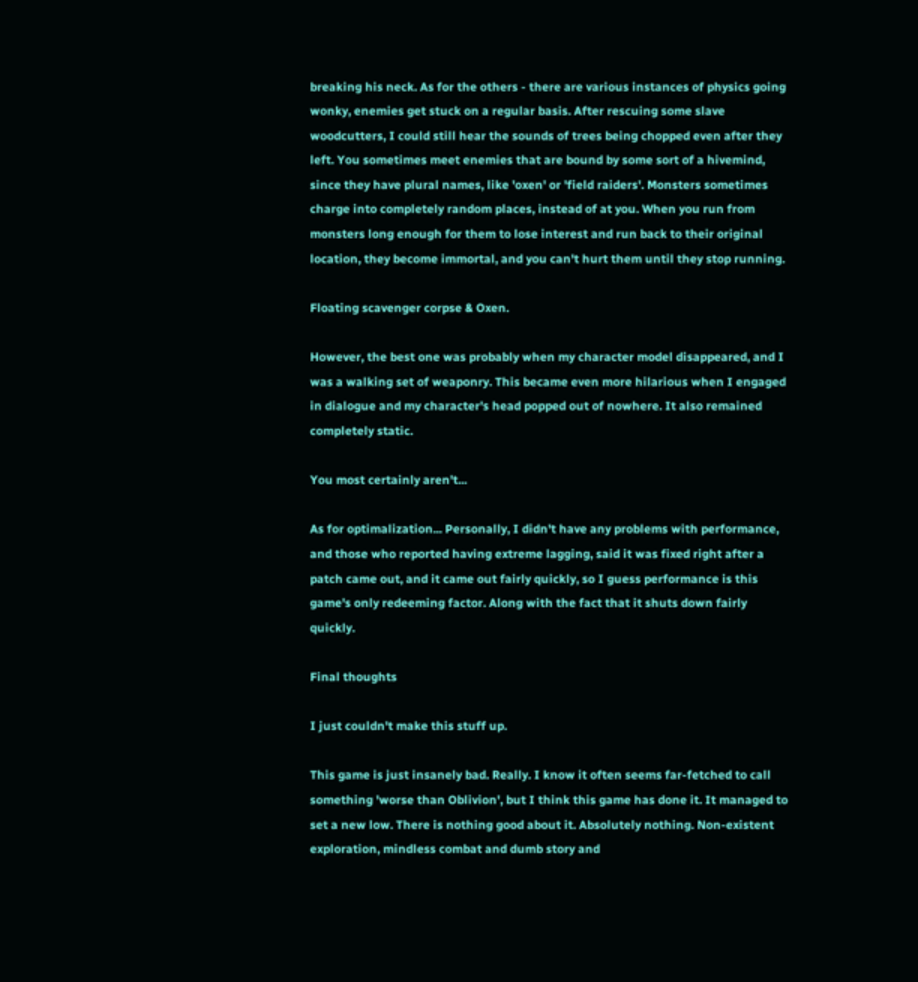breaking his neck. As for the others - there are various instances of physics going wonky, enemies get stuck on a regular basis. After rescuing some slave woodcutters, I could still hear the sounds of trees being chopped even after they left. You sometimes meet enemies that are bound by some sort of a hivemind, since they have plural names, like 'oxen' or 'field raiders'. Monsters sometimes charge into completely random places, instead of at you. When you run from monsters long enough for them to lose interest and run back to their original location, they become immortal, and you can't hurt them until they stop running.

Floating scavenger corpse & Oxen.

However, the best one was probably when my character model disappeared, and I was a walking set of weaponry. This became even more hilarious when I engaged in dialogue and my character's head popped out of nowhere. It also remained completely static.

You most certainly aren't...

As for optimalization... Personally, I didn't have any problems with performance, and those who reported having extreme lagging, said it was fixed right after a patch came out, and it came out fairly quickly, so I guess performance is this game's only redeeming factor. Along with the fact that it shuts down fairly quickly.

Final thoughts

I just couldn't make this stuff up.

This game is just insanely bad. Really. I know it often seems far-fetched to call something 'worse than Oblivion', but I think this game has done it. It managed to set a new low. There is nothing good about it. Absolutely nothing. Non-existent exploration, mindless combat and dumb story and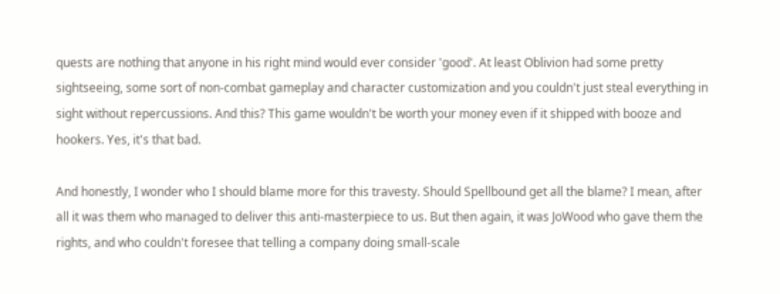quests are nothing that anyone in his right mind would ever consider 'good'. At least Oblivion had some pretty sightseeing, some sort of non-combat gameplay and character customization and you couldn't just steal everything in sight without repercussions. And this? This game wouldn't be worth your money even if it shipped with booze and hookers. Yes, it's that bad.

And honestly, I wonder who I should blame more for this travesty. Should Spellbound get all the blame? I mean, after all it was them who managed to deliver this anti-masterpiece to us. But then again, it was JoWood who gave them the rights, and who couldn't foresee that telling a company doing small-scale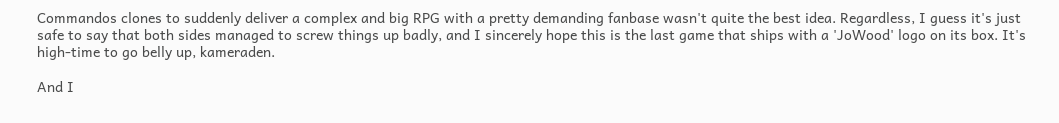Commandos clones to suddenly deliver a complex and big RPG with a pretty demanding fanbase wasn't quite the best idea. Regardless, I guess it's just safe to say that both sides managed to screw things up badly, and I sincerely hope this is the last game that ships with a 'JoWood' logo on its box. It's high-time to go belly up, kameraden.

And I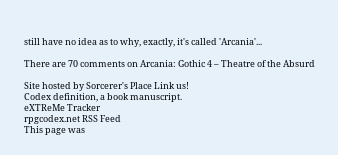still have no idea as to why, exactly, it's called 'Arcania'...

There are 70 comments on Arcania: Gothic 4 – Theatre of the Absurd

Site hosted by Sorcerer's Place Link us!
Codex definition, a book manuscript.
eXTReMe Tracker
rpgcodex.net RSS Feed
This page was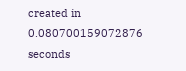created in 0.080700159072876 seconds